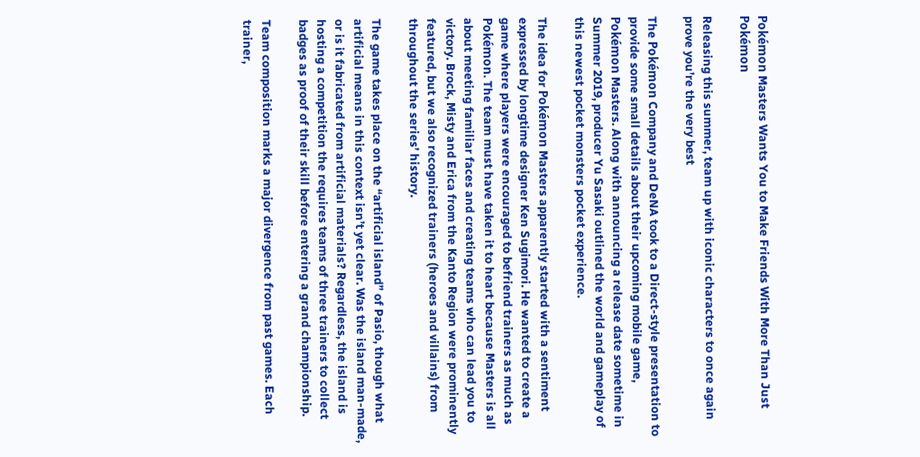Pokémon Masters Wants You to Make Friends With More Than Just Pokémon

Releasing this summer, team up with iconic characters to once again prove you’re the very best

The Pokémon Company and DeNA took to a Direct-style presentation to provide some small details about their upcoming mobile game, Pokémon Masters. Along with announcing a release date sometime in Summer 2019, producer Yu Sasaki outlined the world and gameplay of this newest pocket monsters pocket experience.

The idea for Pokémon Masters apparently started with a sentiment expressed by longtime designer Ken Sugimori. He wanted to create a game where players were encouraged to befriend trainers as much as Pokémon. The team must have taken it to heart because Masters is all about meeting familiar faces and creating teams who can lead you to victory. Brock, Misty and Erica from the Kanto Region were prominently featured, but we also recognized trainers (heroes and villains) from throughout the series’ history.

The game takes place on the “artificial island” of Pasio, though what artificial means in this context isn’t yet clear. Was the island man-made, or is it fabricated from artificial materials? Regardless, the island is hosting a competition the requires teams of three trainers to collect badges as proof of their skill before entering a grand championship.

Team composition marks a major divergence from past games. Each trainer,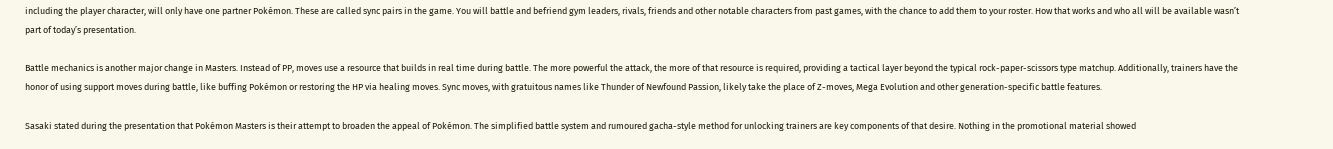including the player character, will only have one partner Pokémon. These are called sync pairs in the game. You will battle and befriend gym leaders, rivals, friends and other notable characters from past games, with the chance to add them to your roster. How that works and who all will be available wasn’t part of today’s presentation.

Battle mechanics is another major change in Masters. Instead of PP, moves use a resource that builds in real time during battle. The more powerful the attack, the more of that resource is required, providing a tactical layer beyond the typical rock-paper-scissors type matchup. Additionally, trainers have the honor of using support moves during battle, like buffing Pokémon or restoring the HP via healing moves. Sync moves, with gratuitous names like Thunder of Newfound Passion, likely take the place of Z-moves, Mega Evolution and other generation-specific battle features.

Sasaki stated during the presentation that Pokémon Masters is their attempt to broaden the appeal of Pokémon. The simplified battle system and rumoured gacha-style method for unlocking trainers are key components of that desire. Nothing in the promotional material showed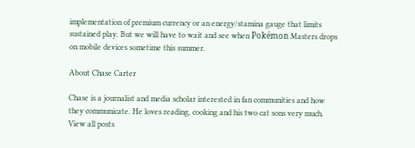implementation of premium currency or an energy/stamina gauge that limits sustained play. But we will have to wait and see when Pokémon Masters drops on mobile devices sometime this summer.

About Chase Carter

Chase is a journalist and media scholar interested in fan communities and how they communicate. He loves reading, cooking and his two cat sons very much.
View all posts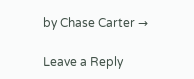by Chase Carter →

Leave a Reply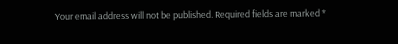Your email address will not be published. Required fields are marked *